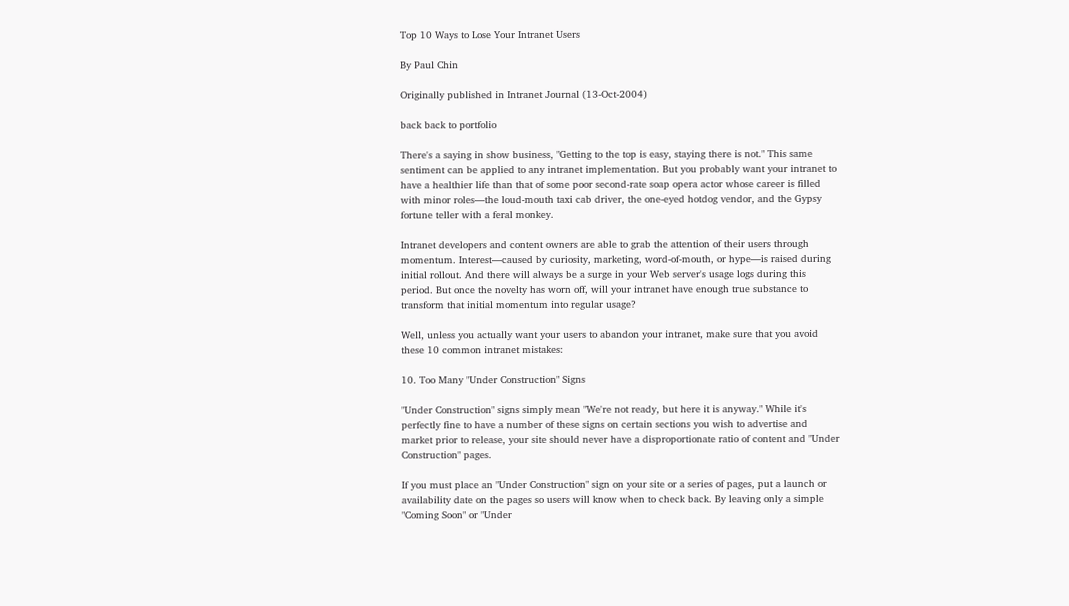Top 10 Ways to Lose Your Intranet Users

By Paul Chin

Originally published in Intranet Journal (13-Oct-2004)

back back to portfolio

There's a saying in show business, "Getting to the top is easy, staying there is not." This same sentiment can be applied to any intranet implementation. But you probably want your intranet to have a healthier life than that of some poor second-rate soap opera actor whose career is filled with minor roles—the loud-mouth taxi cab driver, the one-eyed hotdog vendor, and the Gypsy fortune teller with a feral monkey.

Intranet developers and content owners are able to grab the attention of their users through momentum. Interest—caused by curiosity, marketing, word-of-mouth, or hype—is raised during initial rollout. And there will always be a surge in your Web server's usage logs during this period. But once the novelty has worn off, will your intranet have enough true substance to transform that initial momentum into regular usage?

Well, unless you actually want your users to abandon your intranet, make sure that you avoid these 10 common intranet mistakes:

10. Too Many "Under Construction" Signs

"Under Construction" signs simply mean "We're not ready, but here it is anyway." While it's perfectly fine to have a number of these signs on certain sections you wish to advertise and market prior to release, your site should never have a disproportionate ratio of content and "Under Construction" pages.

If you must place an "Under Construction" sign on your site or a series of pages, put a launch or availability date on the pages so users will know when to check back. By leaving only a simple "Coming Soon" or "Under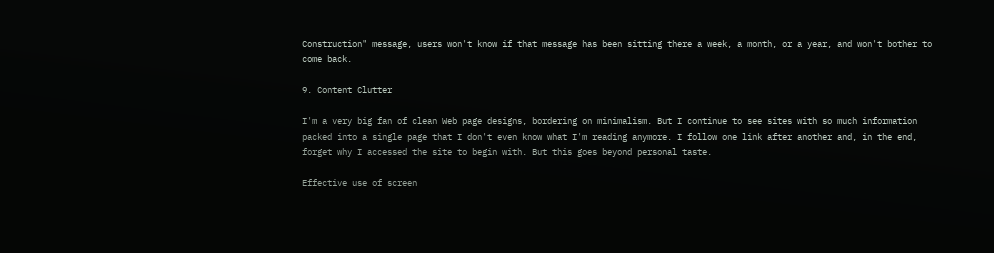Construction" message, users won't know if that message has been sitting there a week, a month, or a year, and won't bother to come back.

9. Content Clutter

I'm a very big fan of clean Web page designs, bordering on minimalism. But I continue to see sites with so much information packed into a single page that I don't even know what I'm reading anymore. I follow one link after another and, in the end, forget why I accessed the site to begin with. But this goes beyond personal taste.

Effective use of screen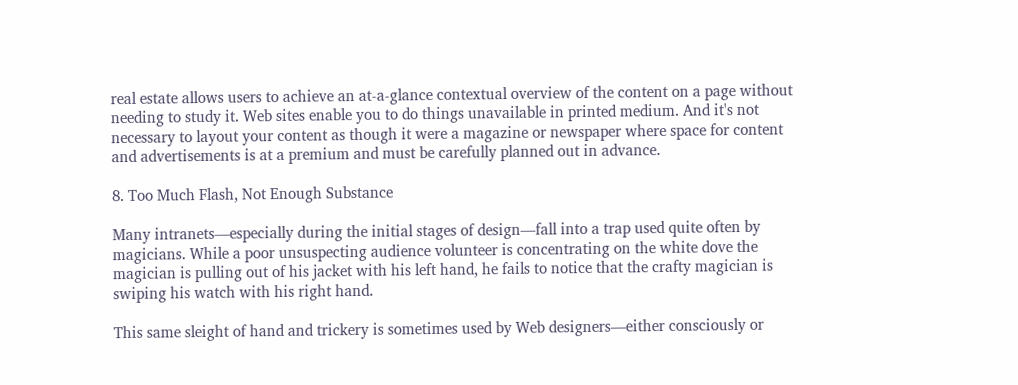real estate allows users to achieve an at-a-glance contextual overview of the content on a page without needing to study it. Web sites enable you to do things unavailable in printed medium. And it's not necessary to layout your content as though it were a magazine or newspaper where space for content and advertisements is at a premium and must be carefully planned out in advance.

8. Too Much Flash, Not Enough Substance

Many intranets—especially during the initial stages of design—fall into a trap used quite often by magicians. While a poor unsuspecting audience volunteer is concentrating on the white dove the magician is pulling out of his jacket with his left hand, he fails to notice that the crafty magician is swiping his watch with his right hand.

This same sleight of hand and trickery is sometimes used by Web designers—either consciously or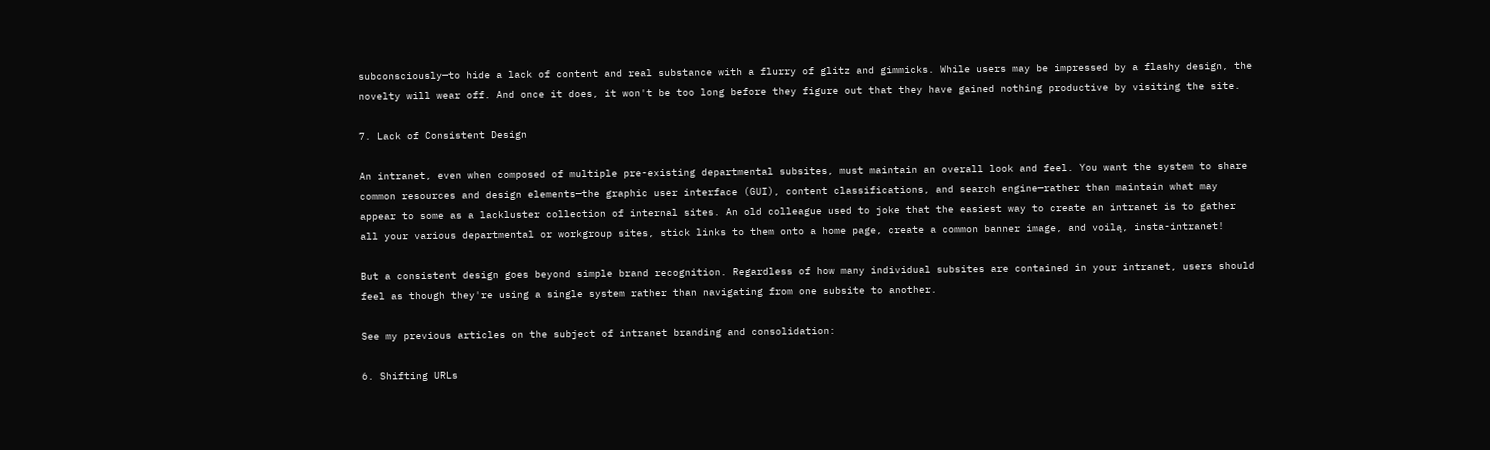subconsciously—to hide a lack of content and real substance with a flurry of glitz and gimmicks. While users may be impressed by a flashy design, the novelty will wear off. And once it does, it won't be too long before they figure out that they have gained nothing productive by visiting the site.

7. Lack of Consistent Design

An intranet, even when composed of multiple pre-existing departmental subsites, must maintain an overall look and feel. You want the system to share common resources and design elements—the graphic user interface (GUI), content classifications, and search engine—rather than maintain what may appear to some as a lackluster collection of internal sites. An old colleague used to joke that the easiest way to create an intranet is to gather all your various departmental or workgroup sites, stick links to them onto a home page, create a common banner image, and voilą, insta-intranet!

But a consistent design goes beyond simple brand recognition. Regardless of how many individual subsites are contained in your intranet, users should feel as though they're using a single system rather than navigating from one subsite to another.

See my previous articles on the subject of intranet branding and consolidation:

6. Shifting URLs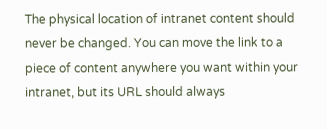The physical location of intranet content should never be changed. You can move the link to a piece of content anywhere you want within your intranet, but its URL should always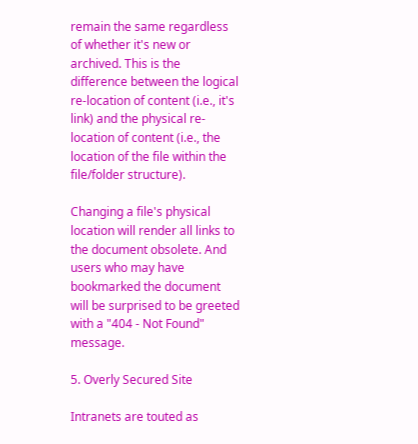remain the same regardless of whether it's new or archived. This is the difference between the logical re-location of content (i.e., it's link) and the physical re-location of content (i.e., the location of the file within the file/folder structure).

Changing a file's physical location will render all links to the document obsolete. And users who may have bookmarked the document will be surprised to be greeted with a "404 - Not Found" message.

5. Overly Secured Site

Intranets are touted as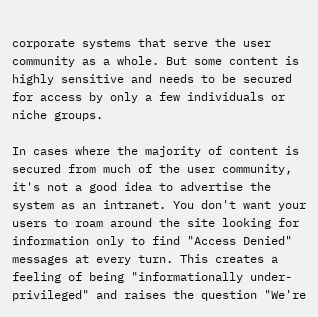corporate systems that serve the user community as a whole. But some content is highly sensitive and needs to be secured for access by only a few individuals or niche groups.

In cases where the majority of content is secured from much of the user community, it's not a good idea to advertise the system as an intranet. You don't want your users to roam around the site looking for information only to find "Access Denied" messages at every turn. This creates a feeling of being "informationally under-privileged" and raises the question "We're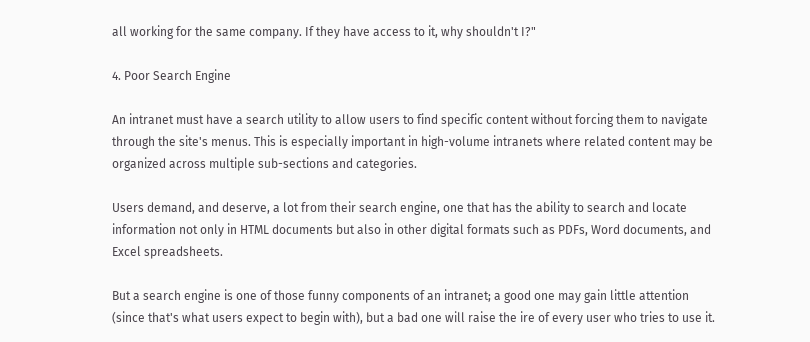all working for the same company. If they have access to it, why shouldn't I?"

4. Poor Search Engine

An intranet must have a search utility to allow users to find specific content without forcing them to navigate through the site's menus. This is especially important in high-volume intranets where related content may be organized across multiple sub-sections and categories.

Users demand, and deserve, a lot from their search engine, one that has the ability to search and locate information not only in HTML documents but also in other digital formats such as PDFs, Word documents, and Excel spreadsheets.

But a search engine is one of those funny components of an intranet; a good one may gain little attention (since that's what users expect to begin with), but a bad one will raise the ire of every user who tries to use it.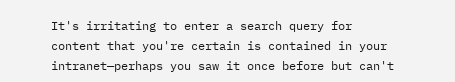It's irritating to enter a search query for content that you're certain is contained in your intranet—perhaps you saw it once before but can't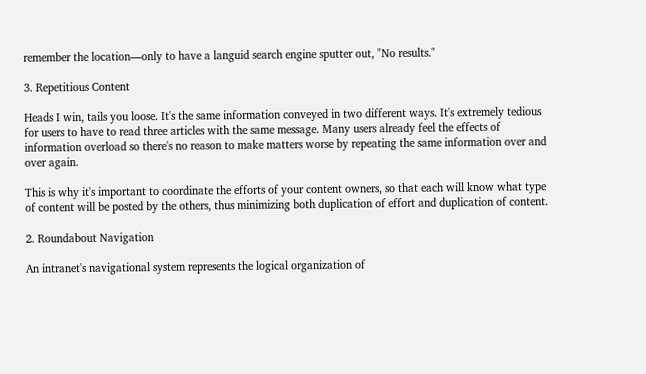remember the location—only to have a languid search engine sputter out, "No results."

3. Repetitious Content

Heads I win, tails you loose. It's the same information conveyed in two different ways. It's extremely tedious for users to have to read three articles with the same message. Many users already feel the effects of information overload so there's no reason to make matters worse by repeating the same information over and over again.

This is why it's important to coordinate the efforts of your content owners, so that each will know what type of content will be posted by the others, thus minimizing both duplication of effort and duplication of content.

2. Roundabout Navigation

An intranet's navigational system represents the logical organization of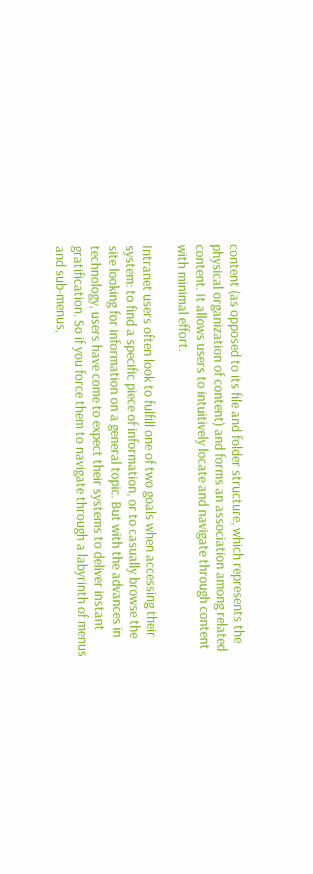content (as opposed to its file and folder structure, which represents the physical organization of content) and forms an association among related content. It allows users to intuitively locate and navigate through content with minimal effort.

Intranet users often look to fulfill one of two goals when accessing their system: to find a specific piece of information, or to casually browse the site looking for information on a general topic. But with the advances in technology, users have come to expect their systems to deliver instant gratification. So if you force them to navigate through a labyrinth of menus and sub-menus,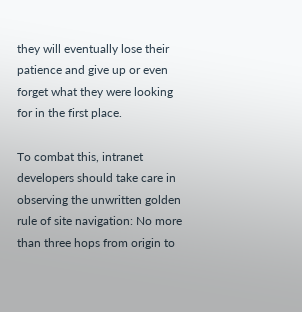they will eventually lose their patience and give up or even forget what they were looking for in the first place.

To combat this, intranet developers should take care in observing the unwritten golden rule of site navigation: No more than three hops from origin to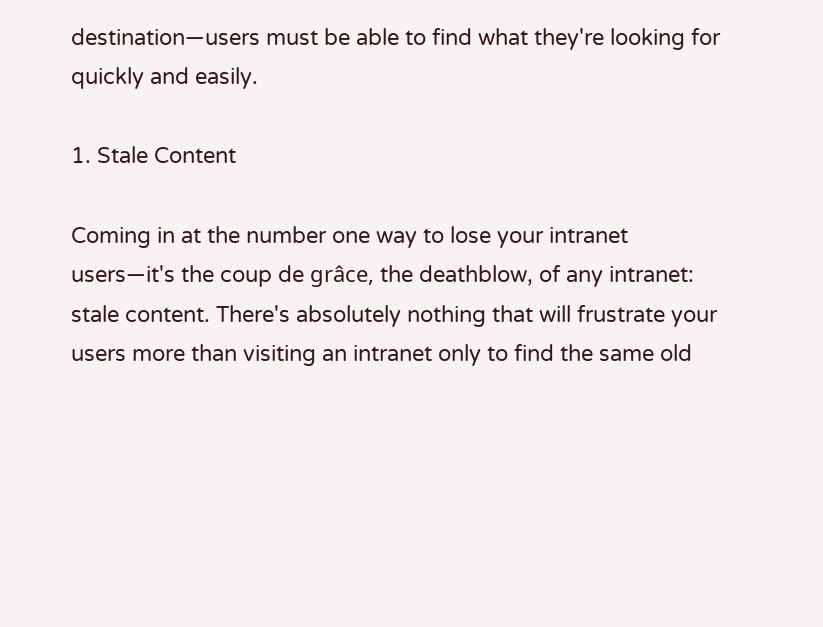destination—users must be able to find what they're looking for quickly and easily.

1. Stale Content

Coming in at the number one way to lose your intranet users—it's the coup de grâce, the deathblow, of any intranet: stale content. There's absolutely nothing that will frustrate your users more than visiting an intranet only to find the same old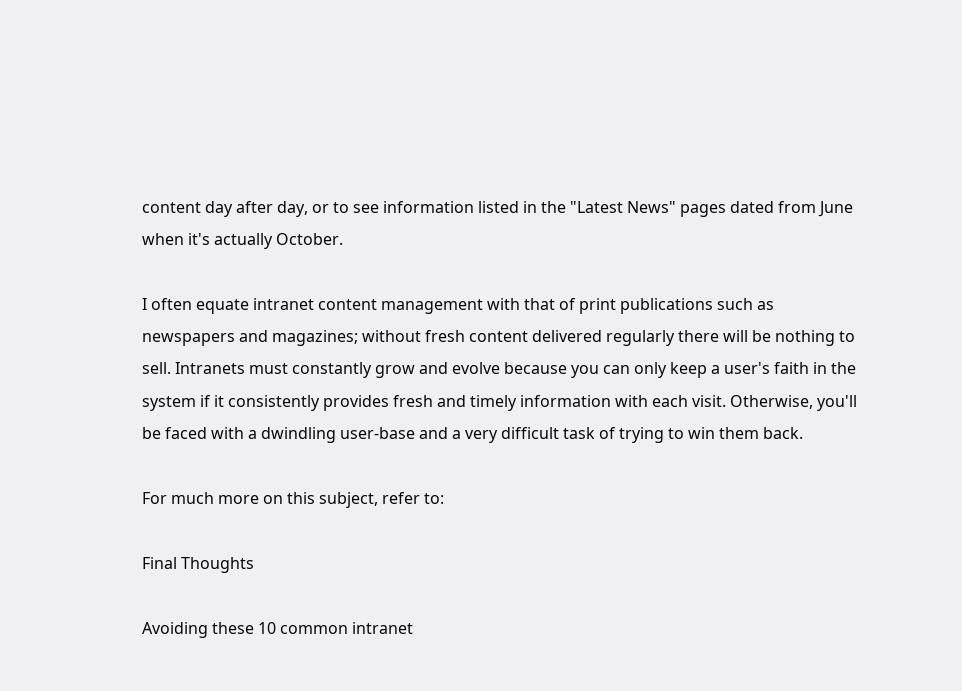content day after day, or to see information listed in the "Latest News" pages dated from June when it's actually October.

I often equate intranet content management with that of print publications such as newspapers and magazines; without fresh content delivered regularly there will be nothing to sell. Intranets must constantly grow and evolve because you can only keep a user's faith in the system if it consistently provides fresh and timely information with each visit. Otherwise, you'll be faced with a dwindling user-base and a very difficult task of trying to win them back.

For much more on this subject, refer to:

Final Thoughts

Avoiding these 10 common intranet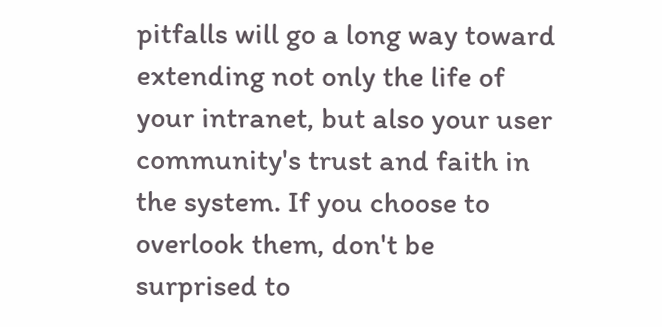pitfalls will go a long way toward extending not only the life of your intranet, but also your user community's trust and faith in the system. If you choose to overlook them, don't be surprised to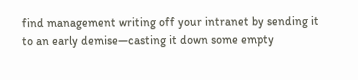find management writing off your intranet by sending it to an early demise—casting it down some empty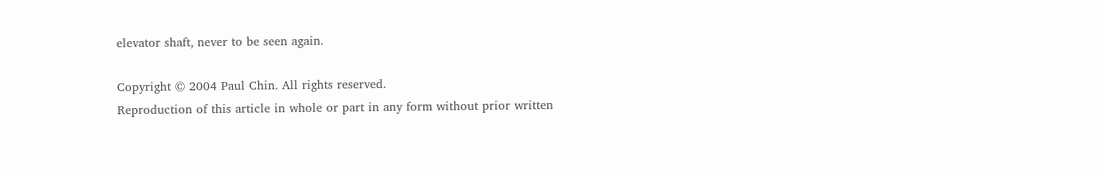elevator shaft, never to be seen again.

Copyright © 2004 Paul Chin. All rights reserved.
Reproduction of this article in whole or part in any form without prior written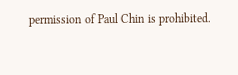permission of Paul Chin is prohibited.